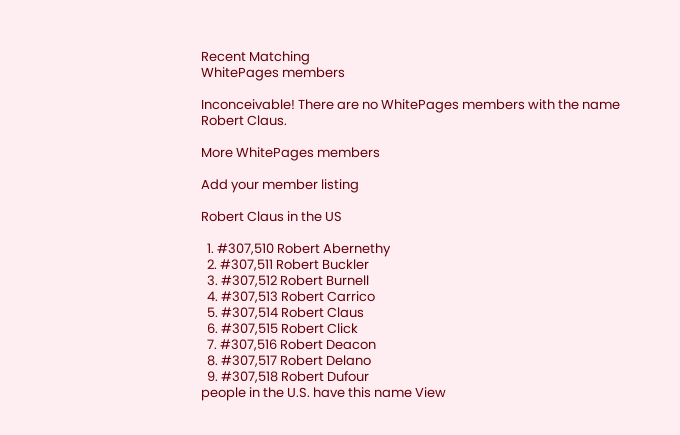Recent Matching
WhitePages members

Inconceivable! There are no WhitePages members with the name Robert Claus.

More WhitePages members

Add your member listing

Robert Claus in the US

  1. #307,510 Robert Abernethy
  2. #307,511 Robert Buckler
  3. #307,512 Robert Burnell
  4. #307,513 Robert Carrico
  5. #307,514 Robert Claus
  6. #307,515 Robert Click
  7. #307,516 Robert Deacon
  8. #307,517 Robert Delano
  9. #307,518 Robert Dufour
people in the U.S. have this name View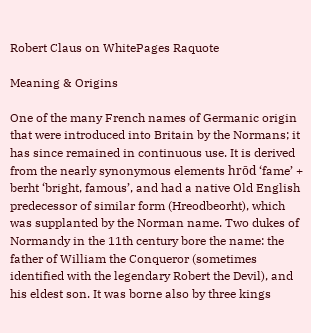Robert Claus on WhitePages Raquote

Meaning & Origins

One of the many French names of Germanic origin that were introduced into Britain by the Normans; it has since remained in continuous use. It is derived from the nearly synonymous elements hrōd ‘fame’ + berht ‘bright, famous’, and had a native Old English predecessor of similar form (Hreodbeorht), which was supplanted by the Norman name. Two dukes of Normandy in the 11th century bore the name: the father of William the Conqueror (sometimes identified with the legendary Robert the Devil), and his eldest son. It was borne also by three kings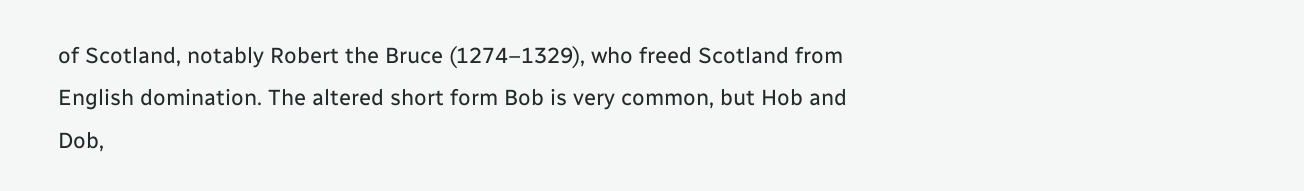of Scotland, notably Robert the Bruce (1274–1329), who freed Scotland from English domination. The altered short form Bob is very common, but Hob and Dob,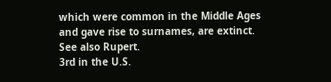which were common in the Middle Ages and gave rise to surnames, are extinct. See also Rupert.
3rd in the U.S.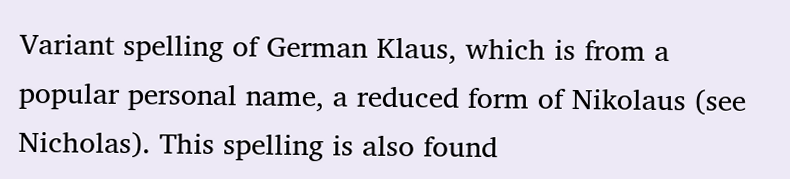Variant spelling of German Klaus, which is from a popular personal name, a reduced form of Nikolaus (see Nicholas). This spelling is also found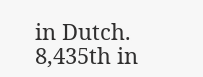in Dutch.
8,435th in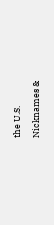the U.S.

Nicknames &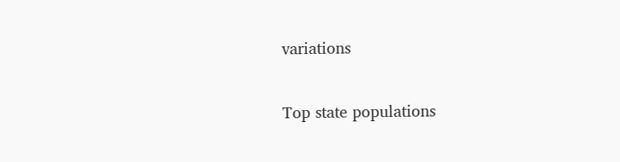variations

Top state populations